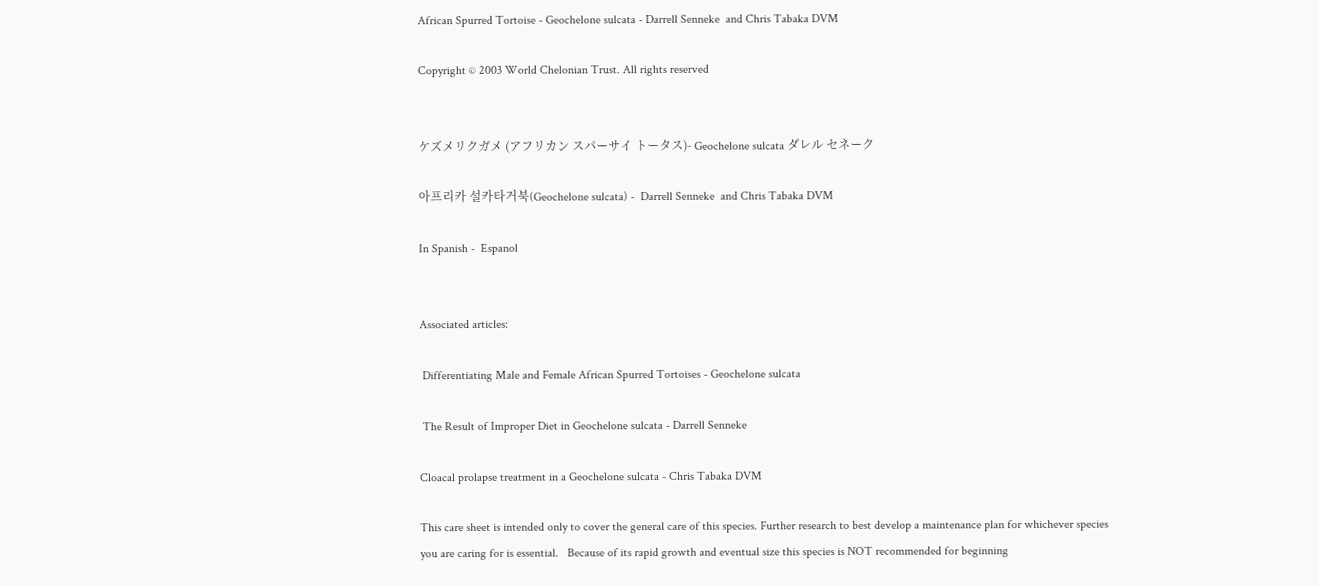African Spurred Tortoise - Geochelone sulcata - Darrell Senneke  and Chris Tabaka DVM

Copyright © 2003 World Chelonian Trust. All rights reserved


ケズメリクガメ (アフリカン スパーサイ トータス)- Geochelone sulcata ダレル セネーク

아프리카 설카타거북(Geochelone sulcata) -  Darrell Senneke  and Chris Tabaka DVM

In Spanish -  Espanol


Associated articles:

 Differentiating Male and Female African Spurred Tortoises - Geochelone sulcata

 The Result of Improper Diet in Geochelone sulcata - Darrell Senneke

Cloacal prolapse treatment in a Geochelone sulcata - Chris Tabaka DVM

This care sheet is intended only to cover the general care of this species. Further research to best develop a maintenance plan for whichever species you are caring for is essential.   Because of its rapid growth and eventual size this species is NOT recommended for beginning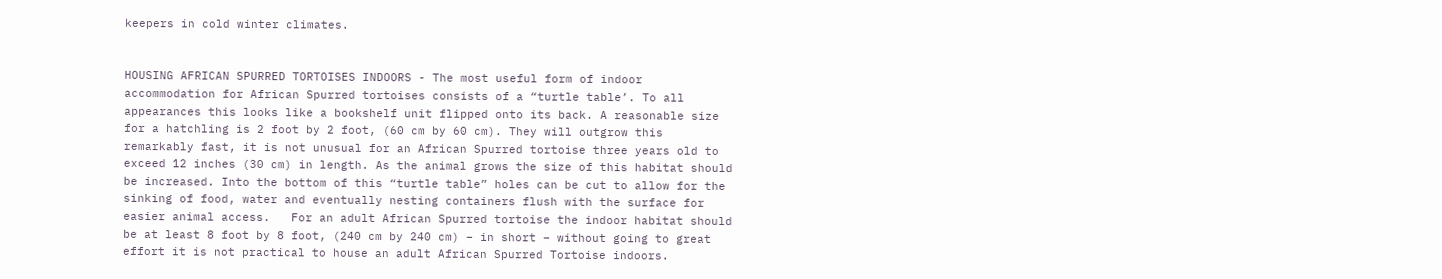keepers in cold winter climates.


HOUSING AFRICAN SPURRED TORTOISES INDOORS - The most useful form of indoor accommodation for African Spurred tortoises consists of a “turtle table’. To all appearances this looks like a bookshelf unit flipped onto its back. A reasonable size for a hatchling is 2 foot by 2 foot, (60 cm by 60 cm). They will outgrow this remarkably fast, it is not unusual for an African Spurred tortoise three years old to exceed 12 inches (30 cm) in length. As the animal grows the size of this habitat should be increased. Into the bottom of this “turtle table” holes can be cut to allow for the sinking of food, water and eventually nesting containers flush with the surface for easier animal access.   For an adult African Spurred tortoise the indoor habitat should be at least 8 foot by 8 foot, (240 cm by 240 cm) – in short – without going to great effort it is not practical to house an adult African Spurred Tortoise indoors.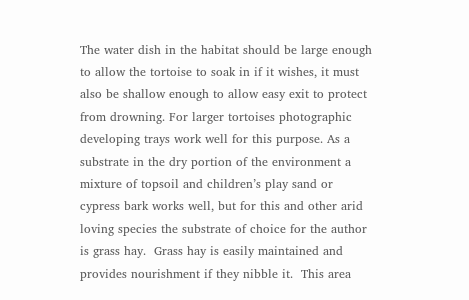The water dish in the habitat should be large enough to allow the tortoise to soak in if it wishes, it must also be shallow enough to allow easy exit to protect from drowning. For larger tortoises photographic developing trays work well for this purpose. As a substrate in the dry portion of the environment a mixture of topsoil and children’s play sand or cypress bark works well, but for this and other arid loving species the substrate of choice for the author is grass hay.  Grass hay is easily maintained and provides nourishment if they nibble it.  This area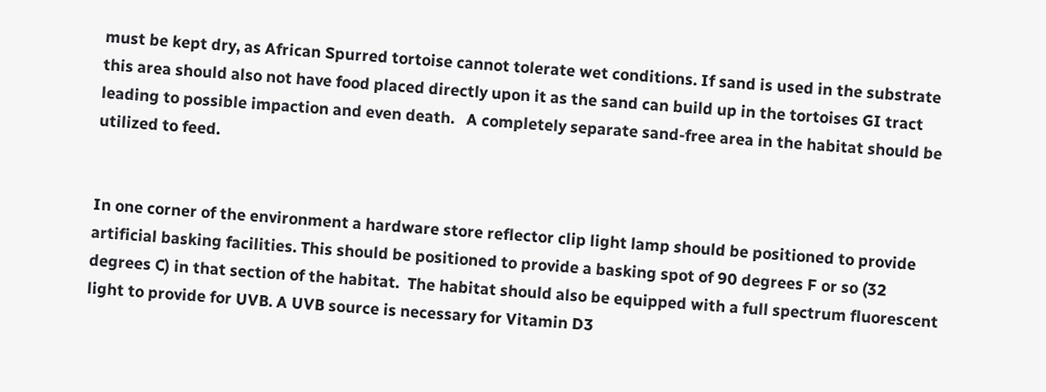must be kept dry, as African Spurred tortoise cannot tolerate wet conditions. If sand is used in the substrate this area should also not have food placed directly upon it as the sand can build up in the tortoises GI tract leading to possible impaction and even death.   A completely separate sand-free area in the habitat should be utilized to feed.


In one corner of the environment a hardware store reflector clip light lamp should be positioned to provide artificial basking facilities. This should be positioned to provide a basking spot of 90 degrees F or so (32 degrees C) in that section of the habitat.  The habitat should also be equipped with a full spectrum fluorescent light to provide for UVB. A UVB source is necessary for Vitamin D3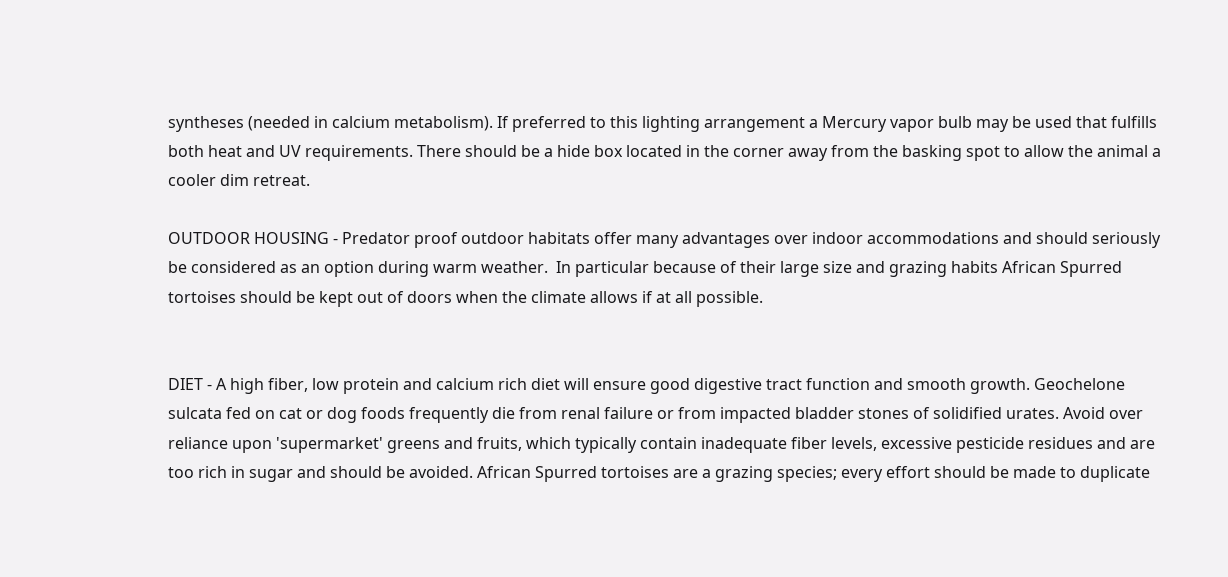syntheses (needed in calcium metabolism). If preferred to this lighting arrangement a Mercury vapor bulb may be used that fulfills both heat and UV requirements. There should be a hide box located in the corner away from the basking spot to allow the animal a cooler dim retreat.

OUTDOOR HOUSING - Predator proof outdoor habitats offer many advantages over indoor accommodations and should seriously be considered as an option during warm weather.  In particular because of their large size and grazing habits African Spurred tortoises should be kept out of doors when the climate allows if at all possible.


DIET - A high fiber, low protein and calcium rich diet will ensure good digestive tract function and smooth growth. Geochelone sulcata fed on cat or dog foods frequently die from renal failure or from impacted bladder stones of solidified urates. Avoid over reliance upon 'supermarket' greens and fruits, which typically contain inadequate fiber levels, excessive pesticide residues and are too rich in sugar and should be avoided. African Spurred tortoises are a grazing species; every effort should be made to duplicate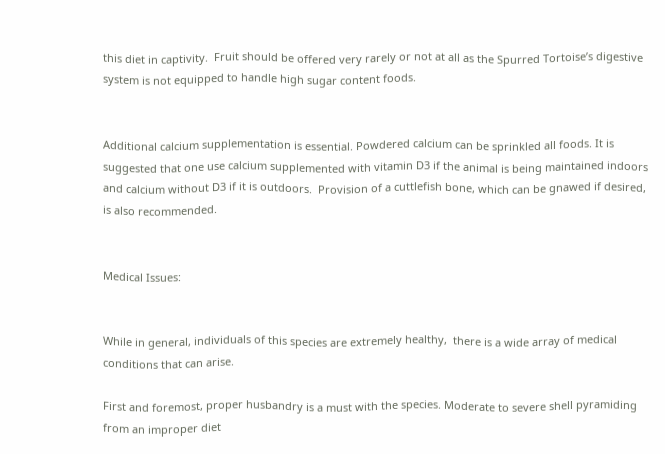this diet in captivity.  Fruit should be offered very rarely or not at all as the Spurred Tortoise’s digestive system is not equipped to handle high sugar content foods.


Additional calcium supplementation is essential. Powdered calcium can be sprinkled all foods. It is suggested that one use calcium supplemented with vitamin D3 if the animal is being maintained indoors and calcium without D3 if it is outdoors.  Provision of a cuttlefish bone, which can be gnawed if desired, is also recommended.


Medical Issues:


While in general, individuals of this species are extremely healthy,  there is a wide array of medical conditions that can arise.

First and foremost, proper husbandry is a must with the species. Moderate to severe shell pyramiding from an improper diet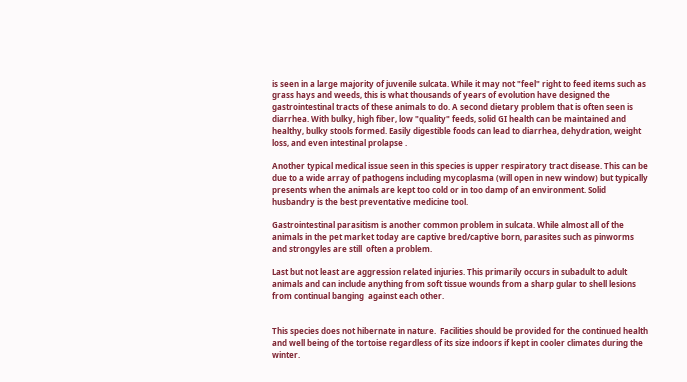is seen in a large majority of juvenile sulcata. While it may not "feel" right to feed items such as grass hays and weeds, this is what thousands of years of evolution have designed the gastrointestinal tracts of these animals to do. A second dietary problem that is often seen is diarrhea. With bulky, high fiber, low "quality" feeds, solid GI health can be maintained and healthy, bulky stools formed. Easily digestible foods can lead to diarrhea, dehydration, weight loss, and even intestinal prolapse .

Another typical medical issue seen in this species is upper respiratory tract disease. This can be due to a wide array of pathogens including mycoplasma (will open in new window) but typically presents when the animals are kept too cold or in too damp of an environment. Solid husbandry is the best preventative medicine tool.

Gastrointestinal parasitism is another common problem in sulcata. While almost all of the animals in the pet market today are captive bred/captive born, parasites such as pinworms and strongyles are still  often a problem.

Last but not least are aggression related injuries. This primarily occurs in subadult to adult animals and can include anything from soft tissue wounds from a sharp gular to shell lesions from continual banging  against each other.


This species does not hibernate in nature.  Facilities should be provided for the continued health and well being of the tortoise regardless of its size indoors if kept in cooler climates during the winter.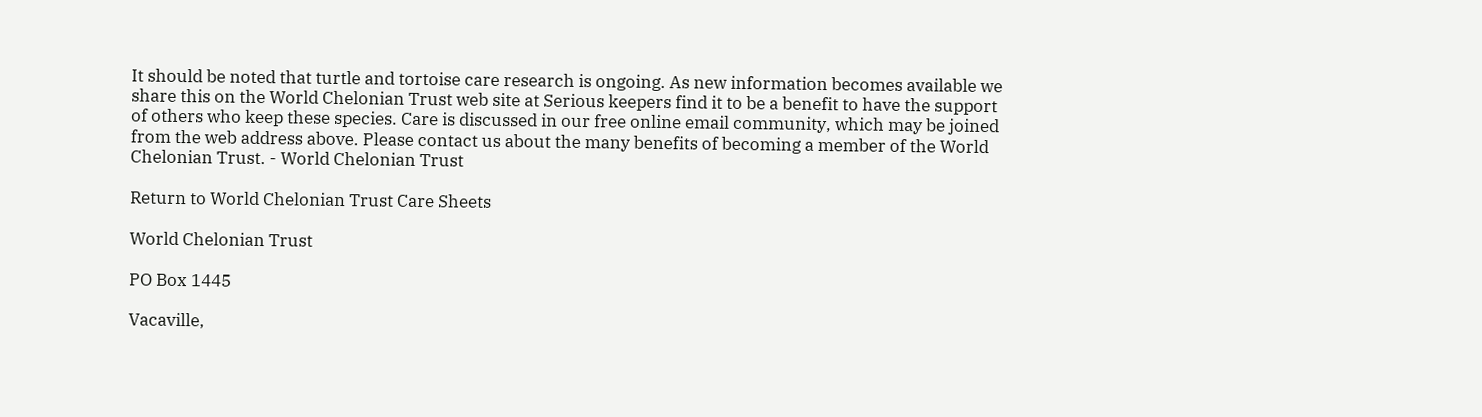It should be noted that turtle and tortoise care research is ongoing. As new information becomes available we share this on the World Chelonian Trust web site at Serious keepers find it to be a benefit to have the support of others who keep these species. Care is discussed in our free online email community, which may be joined from the web address above. Please contact us about the many benefits of becoming a member of the World Chelonian Trust. - World Chelonian Trust

Return to World Chelonian Trust Care Sheets

World Chelonian Trust

PO Box 1445

Vacaville,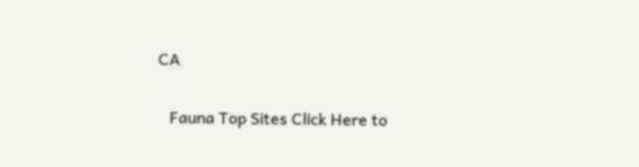CA


   Fauna Top Sites Click Here to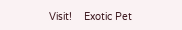Visit!    Exotic Pet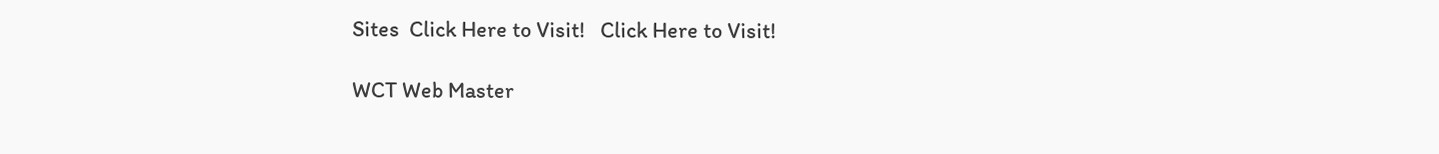Sites  Click Here to Visit!   Click Here to Visit!

WCT Web Master